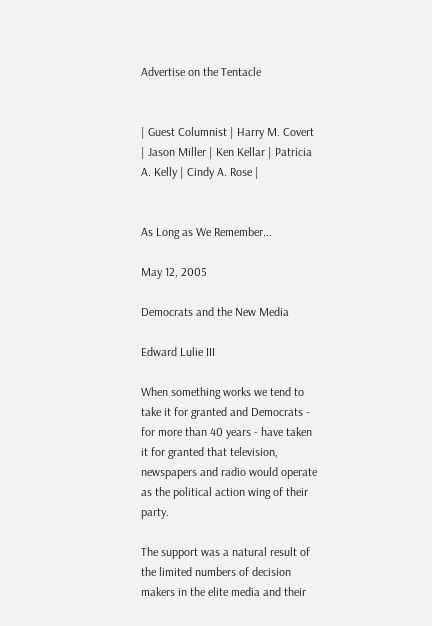Advertise on the Tentacle


| Guest Columnist | Harry M. Covert | Jason Miller | Ken Kellar | Patricia A. Kelly | Cindy A. Rose |


As Long as We Remember...

May 12, 2005

Democrats and the New Media

Edward Lulie III

When something works we tend to take it for granted and Democrats - for more than 40 years - have taken it for granted that television, newspapers and radio would operate as the political action wing of their party.

The support was a natural result of the limited numbers of decision makers in the elite media and their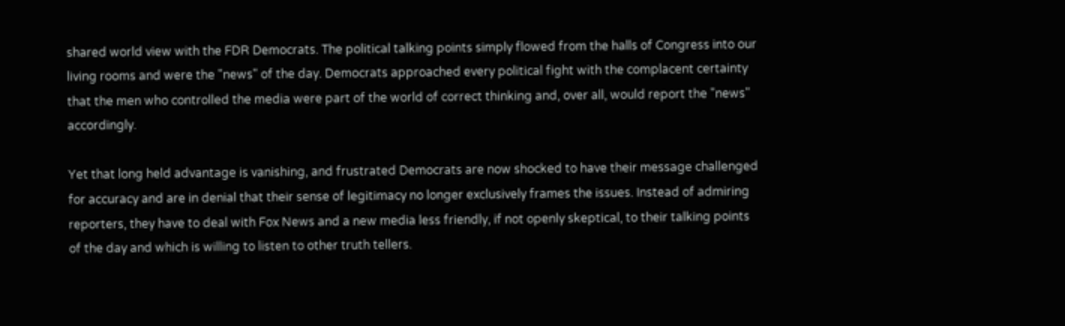shared world view with the FDR Democrats. The political talking points simply flowed from the halls of Congress into our living rooms and were the "news" of the day. Democrats approached every political fight with the complacent certainty that the men who controlled the media were part of the world of correct thinking and, over all, would report the "news" accordingly.

Yet that long held advantage is vanishing, and frustrated Democrats are now shocked to have their message challenged for accuracy and are in denial that their sense of legitimacy no longer exclusively frames the issues. Instead of admiring reporters, they have to deal with Fox News and a new media less friendly, if not openly skeptical, to their talking points of the day and which is willing to listen to other truth tellers.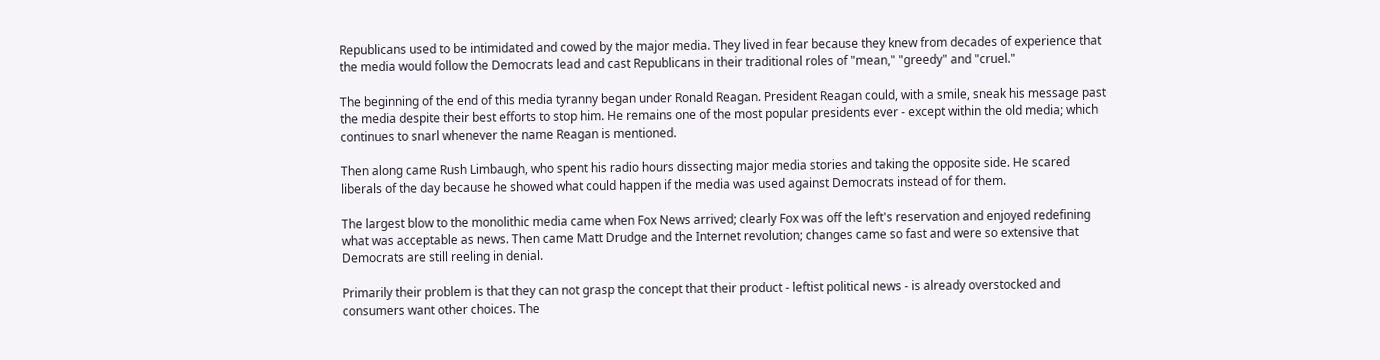Republicans used to be intimidated and cowed by the major media. They lived in fear because they knew from decades of experience that the media would follow the Democrats lead and cast Republicans in their traditional roles of "mean," "greedy" and "cruel."

The beginning of the end of this media tyranny began under Ronald Reagan. President Reagan could, with a smile, sneak his message past the media despite their best efforts to stop him. He remains one of the most popular presidents ever - except within the old media; which continues to snarl whenever the name Reagan is mentioned.

Then along came Rush Limbaugh, who spent his radio hours dissecting major media stories and taking the opposite side. He scared liberals of the day because he showed what could happen if the media was used against Democrats instead of for them.

The largest blow to the monolithic media came when Fox News arrived; clearly Fox was off the left's reservation and enjoyed redefining what was acceptable as news. Then came Matt Drudge and the Internet revolution; changes came so fast and were so extensive that Democrats are still reeling in denial.

Primarily their problem is that they can not grasp the concept that their product - leftist political news - is already overstocked and consumers want other choices. The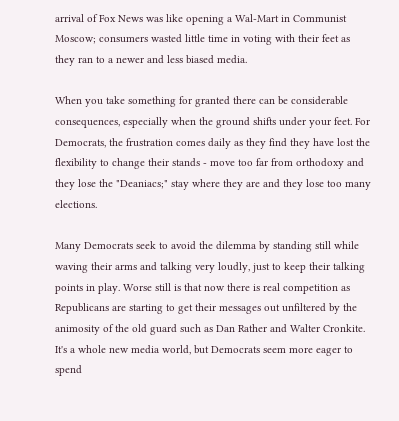arrival of Fox News was like opening a Wal-Mart in Communist Moscow; consumers wasted little time in voting with their feet as they ran to a newer and less biased media.

When you take something for granted there can be considerable consequences, especially when the ground shifts under your feet. For Democrats, the frustration comes daily as they find they have lost the flexibility to change their stands - move too far from orthodoxy and they lose the "Deaniacs;" stay where they are and they lose too many elections.

Many Democrats seek to avoid the dilemma by standing still while waving their arms and talking very loudly, just to keep their talking points in play. Worse still is that now there is real competition as Republicans are starting to get their messages out unfiltered by the animosity of the old guard such as Dan Rather and Walter Cronkite. It's a whole new media world, but Democrats seem more eager to spend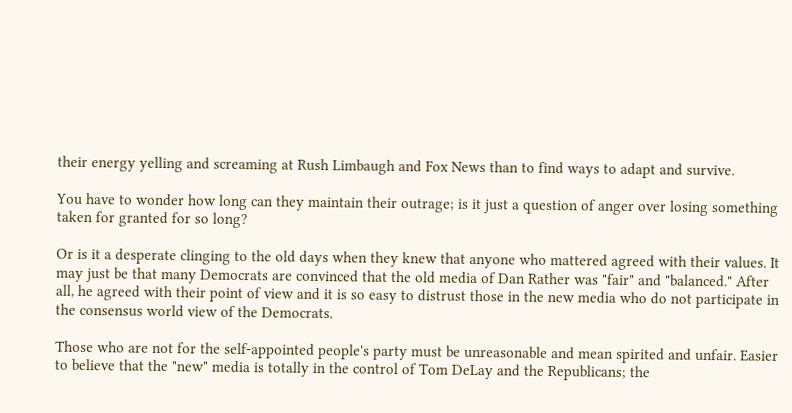their energy yelling and screaming at Rush Limbaugh and Fox News than to find ways to adapt and survive.

You have to wonder how long can they maintain their outrage; is it just a question of anger over losing something taken for granted for so long?

Or is it a desperate clinging to the old days when they knew that anyone who mattered agreed with their values. It may just be that many Democrats are convinced that the old media of Dan Rather was "fair" and "balanced." After all, he agreed with their point of view and it is so easy to distrust those in the new media who do not participate in the consensus world view of the Democrats.

Those who are not for the self-appointed people's party must be unreasonable and mean spirited and unfair. Easier to believe that the "new" media is totally in the control of Tom DeLay and the Republicans; the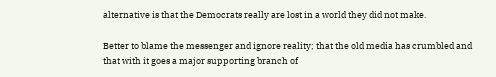alternative is that the Democrats really are lost in a world they did not make.

Better to blame the messenger and ignore reality; that the old media has crumbled and that with it goes a major supporting branch of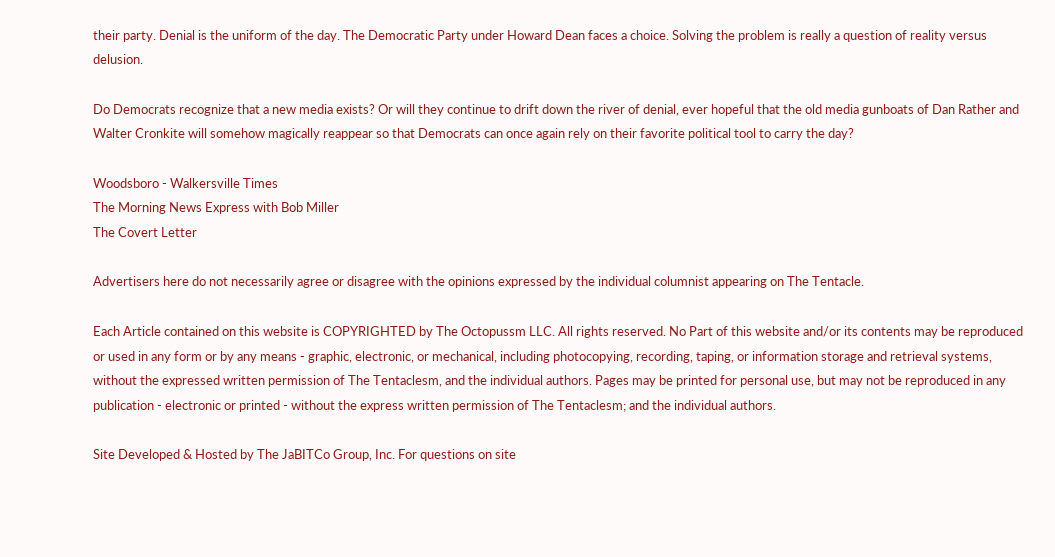their party. Denial is the uniform of the day. The Democratic Party under Howard Dean faces a choice. Solving the problem is really a question of reality versus delusion.

Do Democrats recognize that a new media exists? Or will they continue to drift down the river of denial, ever hopeful that the old media gunboats of Dan Rather and Walter Cronkite will somehow magically reappear so that Democrats can once again rely on their favorite political tool to carry the day?

Woodsboro - Walkersville Times
The Morning News Express with Bob Miller
The Covert Letter

Advertisers here do not necessarily agree or disagree with the opinions expressed by the individual columnist appearing on The Tentacle.

Each Article contained on this website is COPYRIGHTED by The Octopussm LLC. All rights reserved. No Part of this website and/or its contents may be reproduced or used in any form or by any means - graphic, electronic, or mechanical, including photocopying, recording, taping, or information storage and retrieval systems, without the expressed written permission of The Tentaclesm, and the individual authors. Pages may be printed for personal use, but may not be reproduced in any publication - electronic or printed - without the express written permission of The Tentaclesm; and the individual authors.

Site Developed & Hosted by The JaBITCo Group, Inc. For questions on site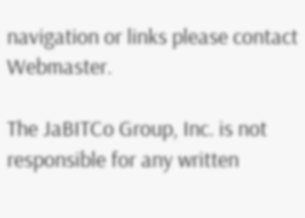navigation or links please contact Webmaster.

The JaBITCo Group, Inc. is not responsible for any written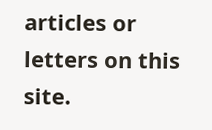articles or letters on this site.